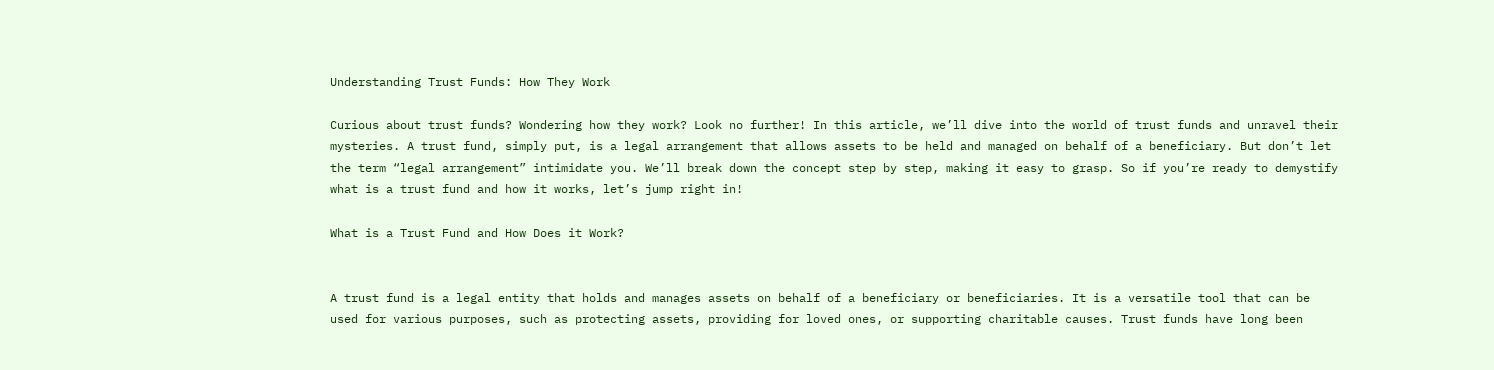Understanding Trust Funds: How They Work

Curious about trust funds? Wondering how they work? Look no further! In this article, we’ll dive into the world of trust funds and unravel their mysteries. A trust fund, simply put, is a legal arrangement that allows assets to be held and managed on behalf of a beneficiary. But don’t let the term “legal arrangement” intimidate you. We’ll break down the concept step by step, making it easy to grasp. So if you’re ready to demystify what is a trust fund and how it works, let’s jump right in!

What is a Trust Fund and How Does it Work?


A trust fund is a legal entity that holds and manages assets on behalf of a beneficiary or beneficiaries. It is a versatile tool that can be used for various purposes, such as protecting assets, providing for loved ones, or supporting charitable causes. Trust funds have long been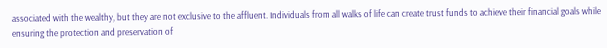associated with the wealthy, but they are not exclusive to the affluent. Individuals from all walks of life can create trust funds to achieve their financial goals while ensuring the protection and preservation of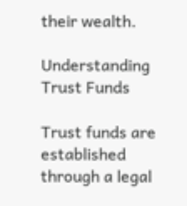their wealth.

Understanding Trust Funds

Trust funds are established through a legal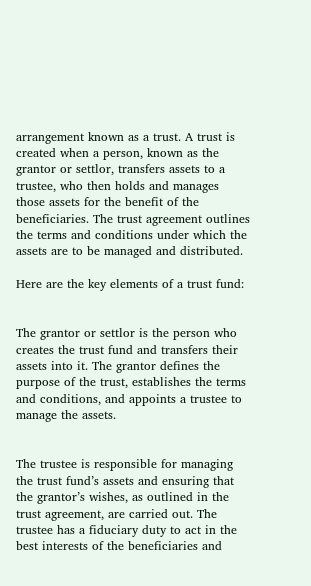arrangement known as a trust. A trust is created when a person, known as the grantor or settlor, transfers assets to a trustee, who then holds and manages those assets for the benefit of the beneficiaries. The trust agreement outlines the terms and conditions under which the assets are to be managed and distributed.

Here are the key elements of a trust fund:


The grantor or settlor is the person who creates the trust fund and transfers their assets into it. The grantor defines the purpose of the trust, establishes the terms and conditions, and appoints a trustee to manage the assets.


The trustee is responsible for managing the trust fund’s assets and ensuring that the grantor’s wishes, as outlined in the trust agreement, are carried out. The trustee has a fiduciary duty to act in the best interests of the beneficiaries and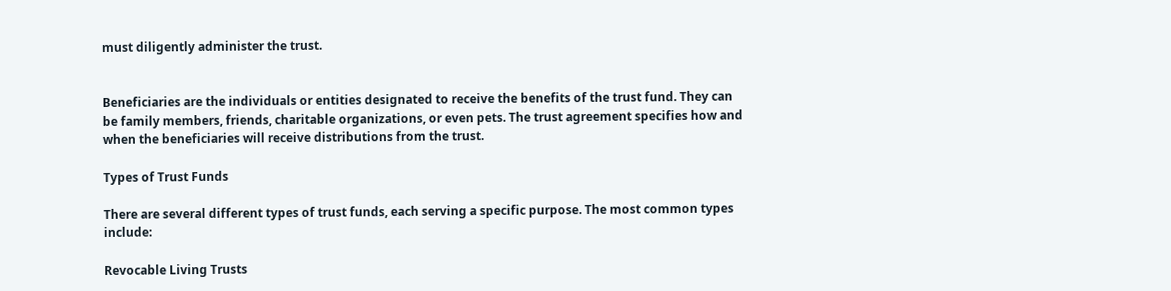must diligently administer the trust.


Beneficiaries are the individuals or entities designated to receive the benefits of the trust fund. They can be family members, friends, charitable organizations, or even pets. The trust agreement specifies how and when the beneficiaries will receive distributions from the trust.

Types of Trust Funds

There are several different types of trust funds, each serving a specific purpose. The most common types include:

Revocable Living Trusts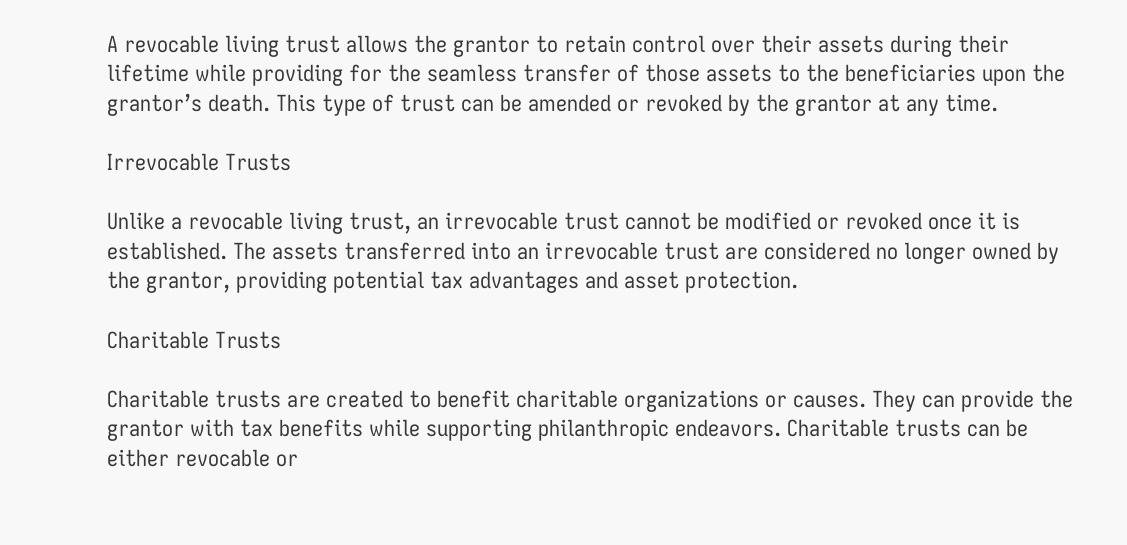A revocable living trust allows the grantor to retain control over their assets during their lifetime while providing for the seamless transfer of those assets to the beneficiaries upon the grantor’s death. This type of trust can be amended or revoked by the grantor at any time.

Irrevocable Trusts

Unlike a revocable living trust, an irrevocable trust cannot be modified or revoked once it is established. The assets transferred into an irrevocable trust are considered no longer owned by the grantor, providing potential tax advantages and asset protection.

Charitable Trusts

Charitable trusts are created to benefit charitable organizations or causes. They can provide the grantor with tax benefits while supporting philanthropic endeavors. Charitable trusts can be either revocable or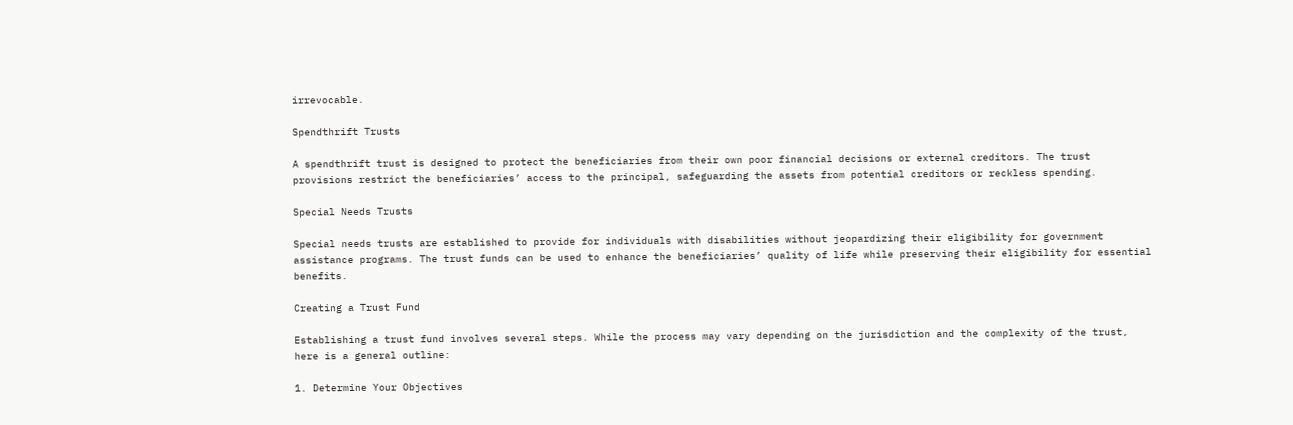irrevocable.

Spendthrift Trusts

A spendthrift trust is designed to protect the beneficiaries from their own poor financial decisions or external creditors. The trust provisions restrict the beneficiaries’ access to the principal, safeguarding the assets from potential creditors or reckless spending.

Special Needs Trusts

Special needs trusts are established to provide for individuals with disabilities without jeopardizing their eligibility for government assistance programs. The trust funds can be used to enhance the beneficiaries’ quality of life while preserving their eligibility for essential benefits.

Creating a Trust Fund

Establishing a trust fund involves several steps. While the process may vary depending on the jurisdiction and the complexity of the trust, here is a general outline:

1. Determine Your Objectives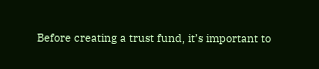Before creating a trust fund, it’s important to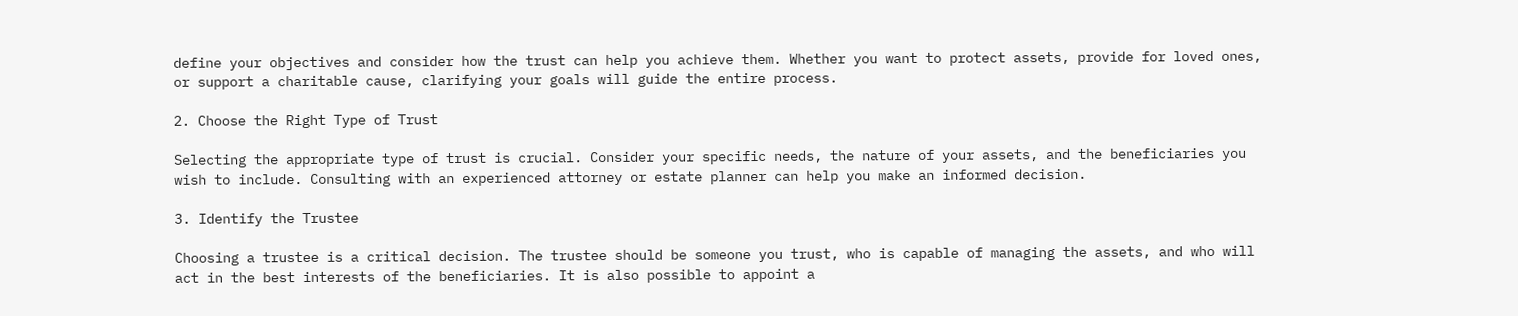define your objectives and consider how the trust can help you achieve them. Whether you want to protect assets, provide for loved ones, or support a charitable cause, clarifying your goals will guide the entire process.

2. Choose the Right Type of Trust

Selecting the appropriate type of trust is crucial. Consider your specific needs, the nature of your assets, and the beneficiaries you wish to include. Consulting with an experienced attorney or estate planner can help you make an informed decision.

3. Identify the Trustee

Choosing a trustee is a critical decision. The trustee should be someone you trust, who is capable of managing the assets, and who will act in the best interests of the beneficiaries. It is also possible to appoint a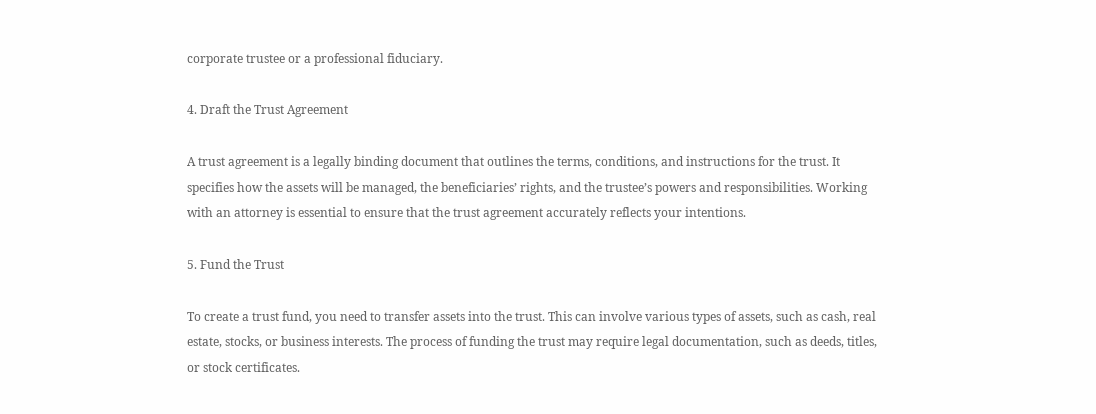corporate trustee or a professional fiduciary.

4. Draft the Trust Agreement

A trust agreement is a legally binding document that outlines the terms, conditions, and instructions for the trust. It specifies how the assets will be managed, the beneficiaries’ rights, and the trustee’s powers and responsibilities. Working with an attorney is essential to ensure that the trust agreement accurately reflects your intentions.

5. Fund the Trust

To create a trust fund, you need to transfer assets into the trust. This can involve various types of assets, such as cash, real estate, stocks, or business interests. The process of funding the trust may require legal documentation, such as deeds, titles, or stock certificates.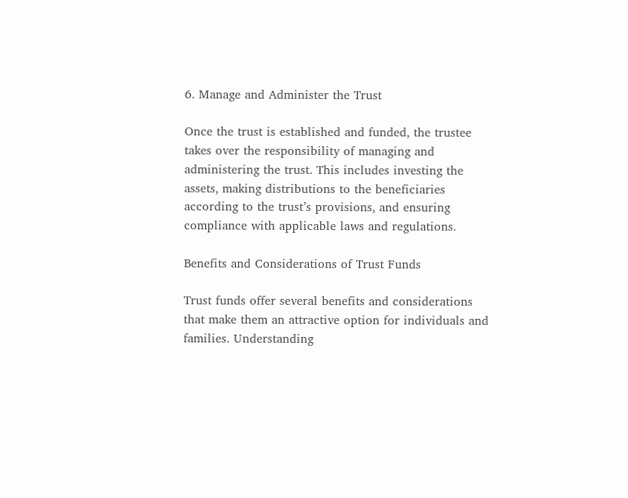6. Manage and Administer the Trust

Once the trust is established and funded, the trustee takes over the responsibility of managing and administering the trust. This includes investing the assets, making distributions to the beneficiaries according to the trust’s provisions, and ensuring compliance with applicable laws and regulations.

Benefits and Considerations of Trust Funds

Trust funds offer several benefits and considerations that make them an attractive option for individuals and families. Understanding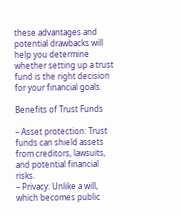these advantages and potential drawbacks will help you determine whether setting up a trust fund is the right decision for your financial goals.

Benefits of Trust Funds

– Asset protection: Trust funds can shield assets from creditors, lawsuits, and potential financial risks.
– Privacy: Unlike a will, which becomes public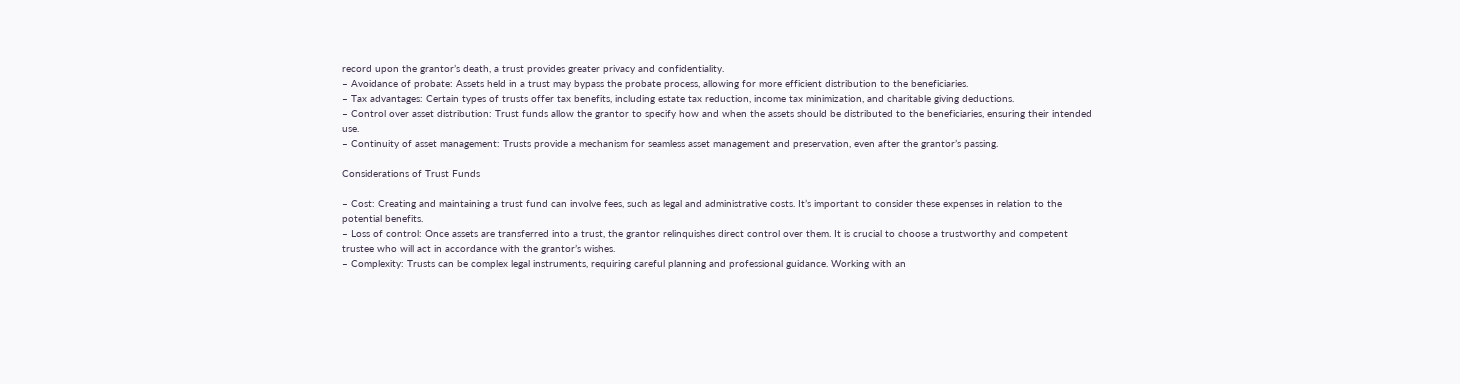record upon the grantor’s death, a trust provides greater privacy and confidentiality.
– Avoidance of probate: Assets held in a trust may bypass the probate process, allowing for more efficient distribution to the beneficiaries.
– Tax advantages: Certain types of trusts offer tax benefits, including estate tax reduction, income tax minimization, and charitable giving deductions.
– Control over asset distribution: Trust funds allow the grantor to specify how and when the assets should be distributed to the beneficiaries, ensuring their intended use.
– Continuity of asset management: Trusts provide a mechanism for seamless asset management and preservation, even after the grantor’s passing.

Considerations of Trust Funds

– Cost: Creating and maintaining a trust fund can involve fees, such as legal and administrative costs. It’s important to consider these expenses in relation to the potential benefits.
– Loss of control: Once assets are transferred into a trust, the grantor relinquishes direct control over them. It is crucial to choose a trustworthy and competent trustee who will act in accordance with the grantor’s wishes.
– Complexity: Trusts can be complex legal instruments, requiring careful planning and professional guidance. Working with an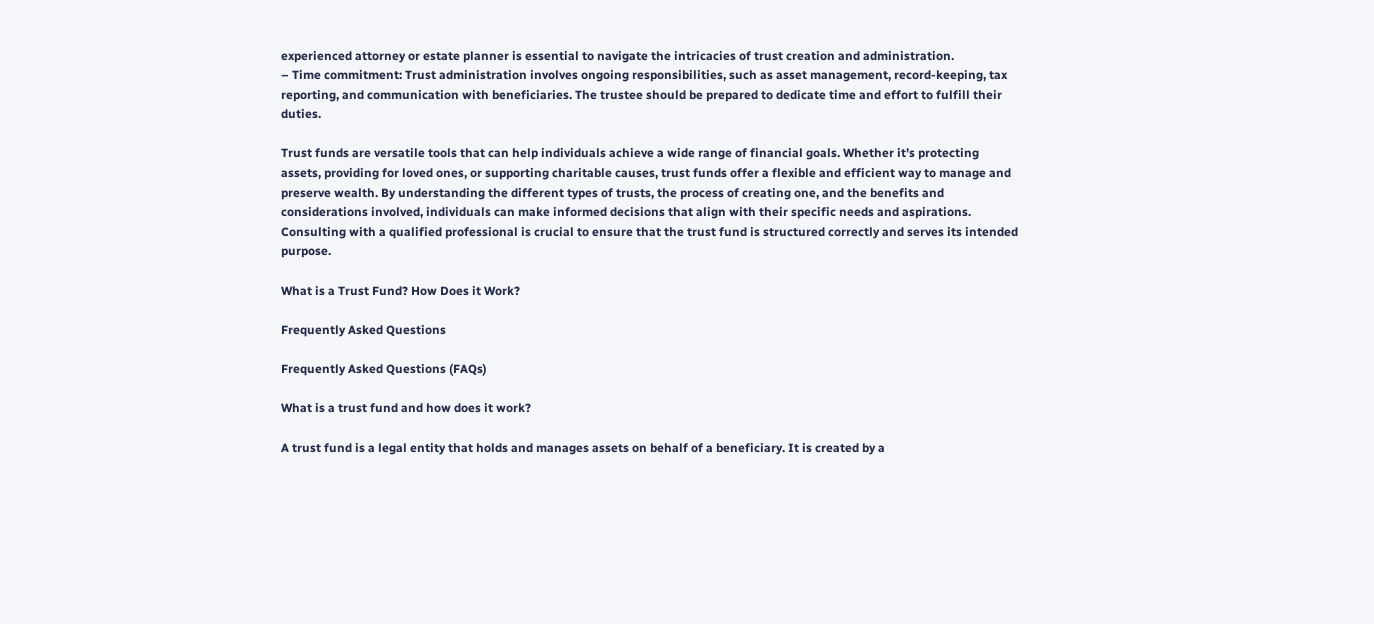experienced attorney or estate planner is essential to navigate the intricacies of trust creation and administration.
– Time commitment: Trust administration involves ongoing responsibilities, such as asset management, record-keeping, tax reporting, and communication with beneficiaries. The trustee should be prepared to dedicate time and effort to fulfill their duties.

Trust funds are versatile tools that can help individuals achieve a wide range of financial goals. Whether it’s protecting assets, providing for loved ones, or supporting charitable causes, trust funds offer a flexible and efficient way to manage and preserve wealth. By understanding the different types of trusts, the process of creating one, and the benefits and considerations involved, individuals can make informed decisions that align with their specific needs and aspirations. Consulting with a qualified professional is crucial to ensure that the trust fund is structured correctly and serves its intended purpose.

What is a Trust Fund? How Does it Work?

Frequently Asked Questions

Frequently Asked Questions (FAQs)

What is a trust fund and how does it work?

A trust fund is a legal entity that holds and manages assets on behalf of a beneficiary. It is created by a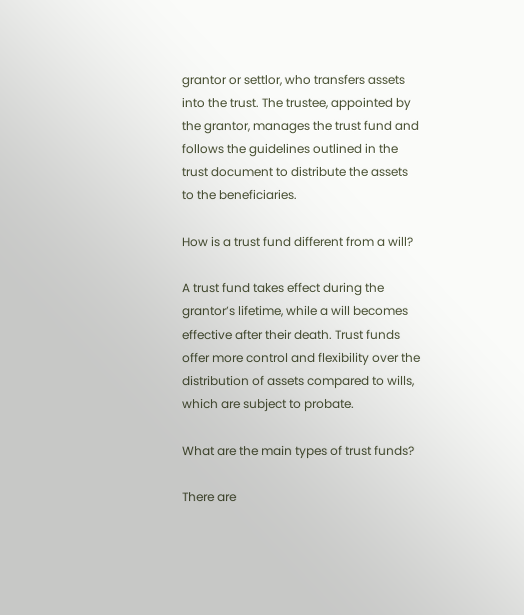grantor or settlor, who transfers assets into the trust. The trustee, appointed by the grantor, manages the trust fund and follows the guidelines outlined in the trust document to distribute the assets to the beneficiaries.

How is a trust fund different from a will?

A trust fund takes effect during the grantor’s lifetime, while a will becomes effective after their death. Trust funds offer more control and flexibility over the distribution of assets compared to wills, which are subject to probate.

What are the main types of trust funds?

There are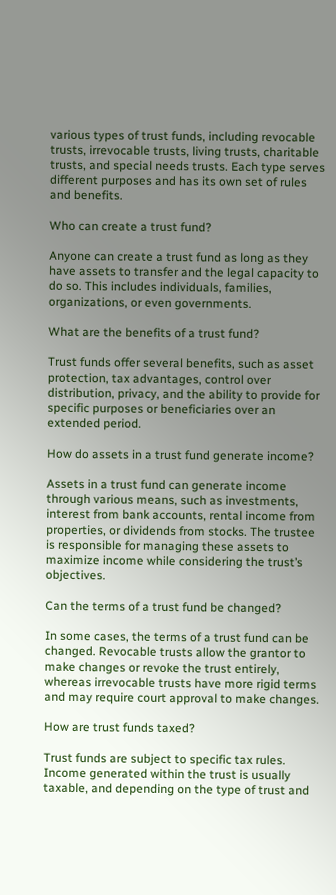various types of trust funds, including revocable trusts, irrevocable trusts, living trusts, charitable trusts, and special needs trusts. Each type serves different purposes and has its own set of rules and benefits.

Who can create a trust fund?

Anyone can create a trust fund as long as they have assets to transfer and the legal capacity to do so. This includes individuals, families, organizations, or even governments.

What are the benefits of a trust fund?

Trust funds offer several benefits, such as asset protection, tax advantages, control over distribution, privacy, and the ability to provide for specific purposes or beneficiaries over an extended period.

How do assets in a trust fund generate income?

Assets in a trust fund can generate income through various means, such as investments, interest from bank accounts, rental income from properties, or dividends from stocks. The trustee is responsible for managing these assets to maximize income while considering the trust’s objectives.

Can the terms of a trust fund be changed?

In some cases, the terms of a trust fund can be changed. Revocable trusts allow the grantor to make changes or revoke the trust entirely, whereas irrevocable trusts have more rigid terms and may require court approval to make changes.

How are trust funds taxed?

Trust funds are subject to specific tax rules. Income generated within the trust is usually taxable, and depending on the type of trust and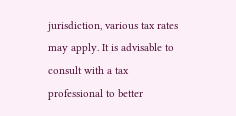jurisdiction, various tax rates may apply. It is advisable to consult with a tax professional to better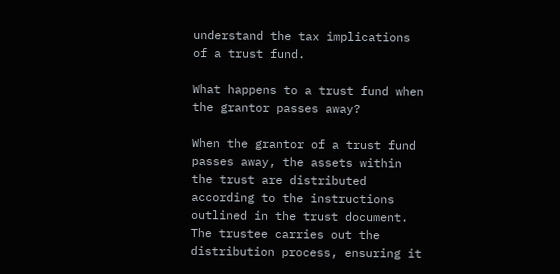understand the tax implications of a trust fund.

What happens to a trust fund when the grantor passes away?

When the grantor of a trust fund passes away, the assets within the trust are distributed according to the instructions outlined in the trust document. The trustee carries out the distribution process, ensuring it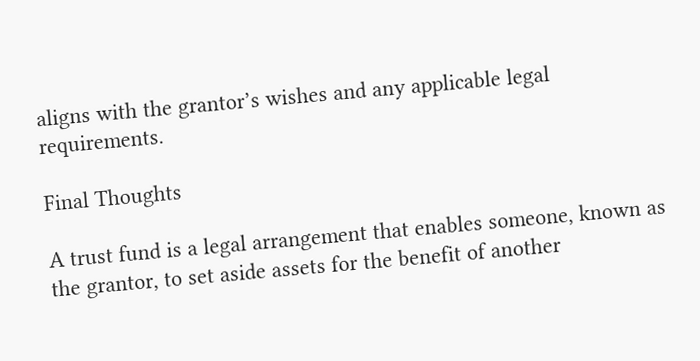aligns with the grantor’s wishes and any applicable legal requirements.

Final Thoughts

A trust fund is a legal arrangement that enables someone, known as the grantor, to set aside assets for the benefit of another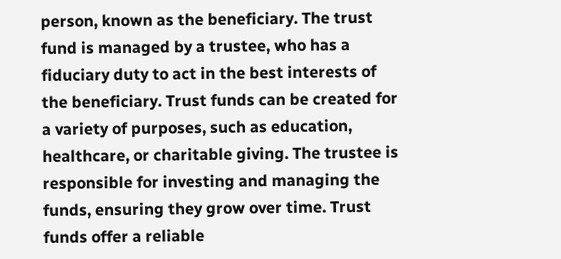person, known as the beneficiary. The trust fund is managed by a trustee, who has a fiduciary duty to act in the best interests of the beneficiary. Trust funds can be created for a variety of purposes, such as education, healthcare, or charitable giving. The trustee is responsible for investing and managing the funds, ensuring they grow over time. Trust funds offer a reliable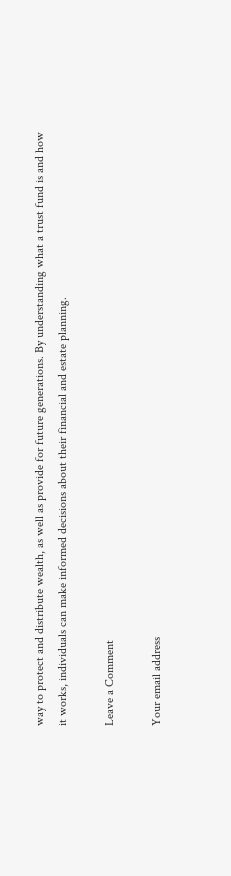way to protect and distribute wealth, as well as provide for future generations. By understanding what a trust fund is and how it works, individuals can make informed decisions about their financial and estate planning.

Leave a Comment

Your email address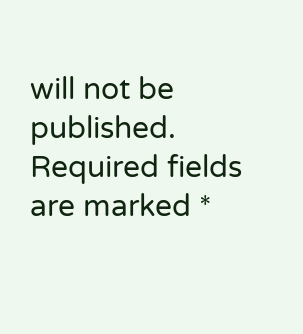will not be published. Required fields are marked *